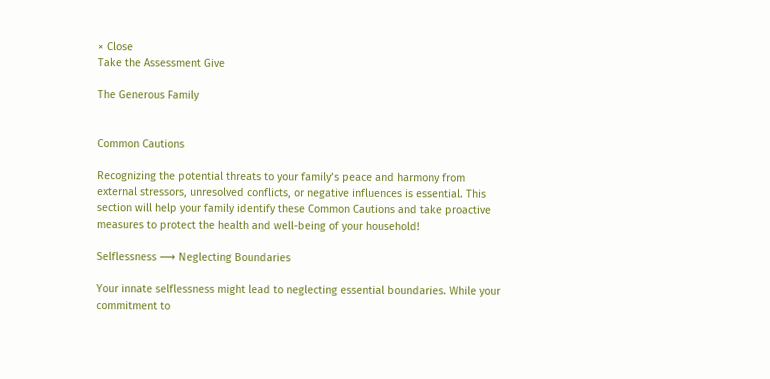× Close
Take the Assessment Give

The Generous Family


Common Cautions

Recognizing the potential threats to your family’s peace and harmony from external stressors, unresolved conflicts, or negative influences is essential. This section will help your family identify these Common Cautions and take proactive measures to protect the health and well-being of your household!

Selflessness ⟶ Neglecting Boundaries

Your innate selflessness might lead to neglecting essential boundaries. While your commitment to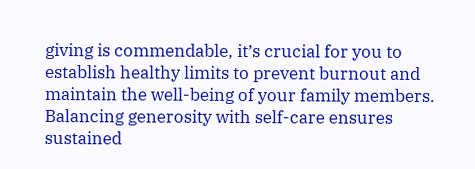giving is commendable, it’s crucial for you to establish healthy limits to prevent burnout and maintain the well-being of your family members. Balancing generosity with self-care ensures sustained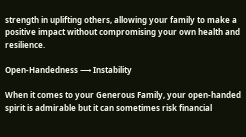strength in uplifting others, allowing your family to make a positive impact without compromising your own health and resilience.

Open-Handedness ⟶ Instability

When it comes to your Generous Family, your open-handed spirit is admirable but it can sometimes risk financial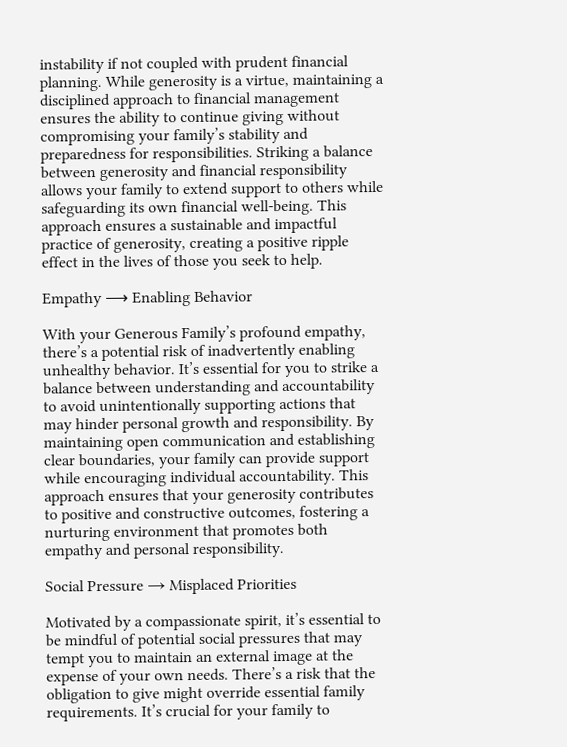instability if not coupled with prudent financial planning. While generosity is a virtue, maintaining a disciplined approach to financial management ensures the ability to continue giving without compromising your family’s stability and preparedness for responsibilities. Striking a balance between generosity and financial responsibility allows your family to extend support to others while safeguarding its own financial well-being. This approach ensures a sustainable and impactful practice of generosity, creating a positive ripple effect in the lives of those you seek to help.

Empathy ⟶ Enabling Behavior

With your Generous Family’s profound empathy, there’s a potential risk of inadvertently enabling unhealthy behavior. It’s essential for you to strike a balance between understanding and accountability to avoid unintentionally supporting actions that may hinder personal growth and responsibility. By maintaining open communication and establishing clear boundaries, your family can provide support while encouraging individual accountability. This approach ensures that your generosity contributes to positive and constructive outcomes, fostering a nurturing environment that promotes both empathy and personal responsibility.

Social Pressure → Misplaced Priorities

Motivated by a compassionate spirit, it’s essential to be mindful of potential social pressures that may tempt you to maintain an external image at the expense of your own needs. There’s a risk that the obligation to give might override essential family requirements. It’s crucial for your family to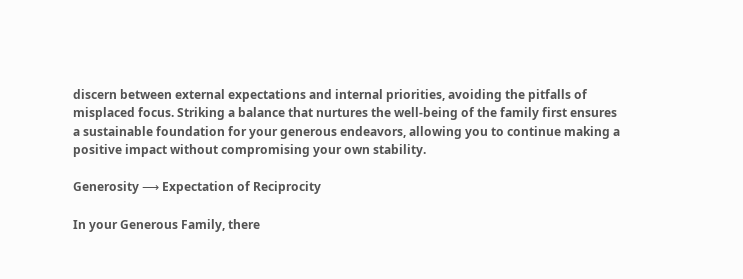discern between external expectations and internal priorities, avoiding the pitfalls of misplaced focus. Striking a balance that nurtures the well-being of the family first ensures a sustainable foundation for your generous endeavors, allowing you to continue making a positive impact without compromising your own stability.

Generosity ⟶ Expectation of Reciprocity

In your Generous Family, there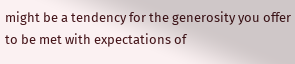might be a tendency for the generosity you offer to be met with expectations of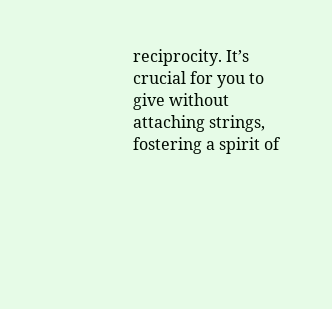reciprocity. It’s crucial for you to give without attaching strings, fostering a spirit of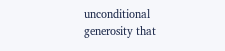unconditional generosity that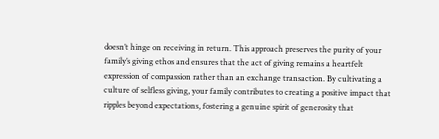doesn’t hinge on receiving in return. This approach preserves the purity of your family’s giving ethos and ensures that the act of giving remains a heartfelt expression of compassion rather than an exchange transaction. By cultivating a culture of selfless giving, your family contributes to creating a positive impact that ripples beyond expectations, fostering a genuine spirit of generosity that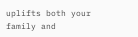uplifts both your family and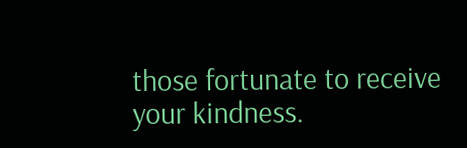those fortunate to receive your kindness.